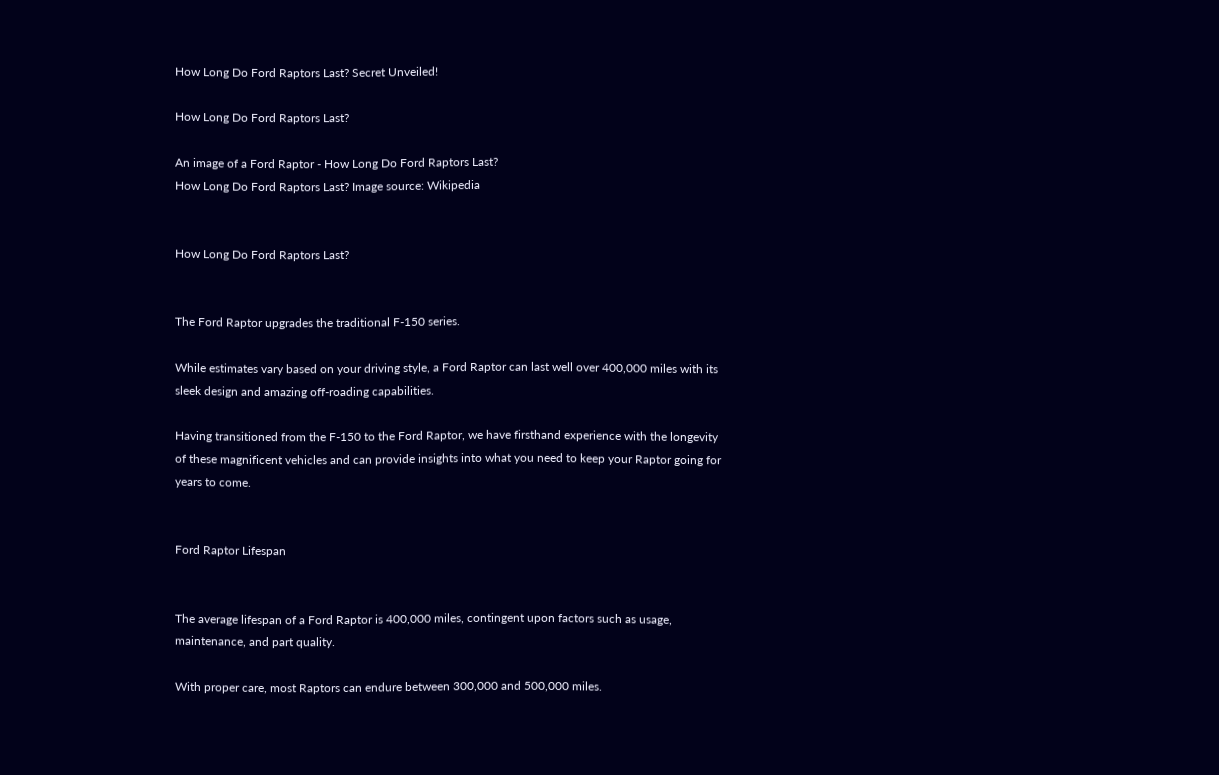How Long Do Ford Raptors Last? Secret Unveiled!

How Long Do Ford Raptors Last?

An image of a Ford Raptor - How Long Do Ford Raptors Last?
How Long Do Ford Raptors Last? Image source: Wikipedia


How Long Do Ford Raptors Last?


The Ford Raptor upgrades the traditional F-150 series.

While estimates vary based on your driving style, a Ford Raptor can last well over 400,000 miles with its sleek design and amazing off-roading capabilities.

Having transitioned from the F-150 to the Ford Raptor, we have firsthand experience with the longevity of these magnificent vehicles and can provide insights into what you need to keep your Raptor going for years to come.


Ford Raptor Lifespan


The average lifespan of a Ford Raptor is 400,000 miles, contingent upon factors such as usage, maintenance, and part quality.

With proper care, most Raptors can endure between 300,000 and 500,000 miles.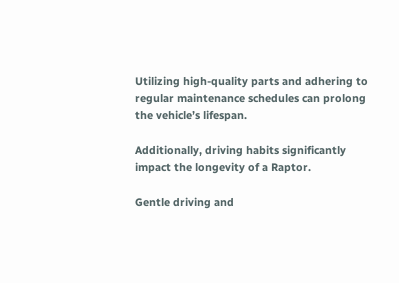Utilizing high-quality parts and adhering to regular maintenance schedules can prolong the vehicle’s lifespan.

Additionally, driving habits significantly impact the longevity of a Raptor.

Gentle driving and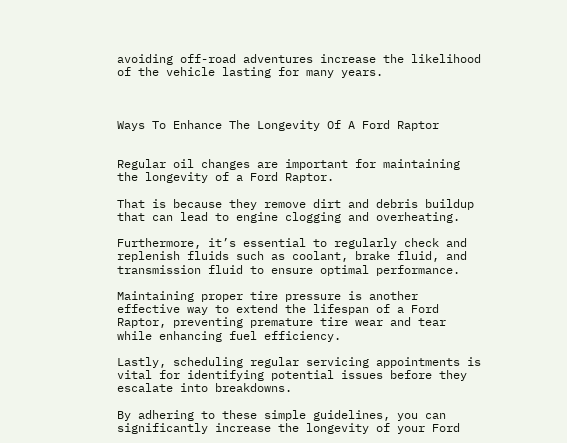avoiding off-road adventures increase the likelihood of the vehicle lasting for many years.



Ways To Enhance The Longevity Of A Ford Raptor


Regular oil changes are important for maintaining the longevity of a Ford Raptor.

That is because they remove dirt and debris buildup that can lead to engine clogging and overheating.

Furthermore, it’s essential to regularly check and replenish fluids such as coolant, brake fluid, and transmission fluid to ensure optimal performance.

Maintaining proper tire pressure is another effective way to extend the lifespan of a Ford Raptor, preventing premature tire wear and tear while enhancing fuel efficiency.

Lastly, scheduling regular servicing appointments is vital for identifying potential issues before they escalate into breakdowns.

By adhering to these simple guidelines, you can significantly increase the longevity of your Ford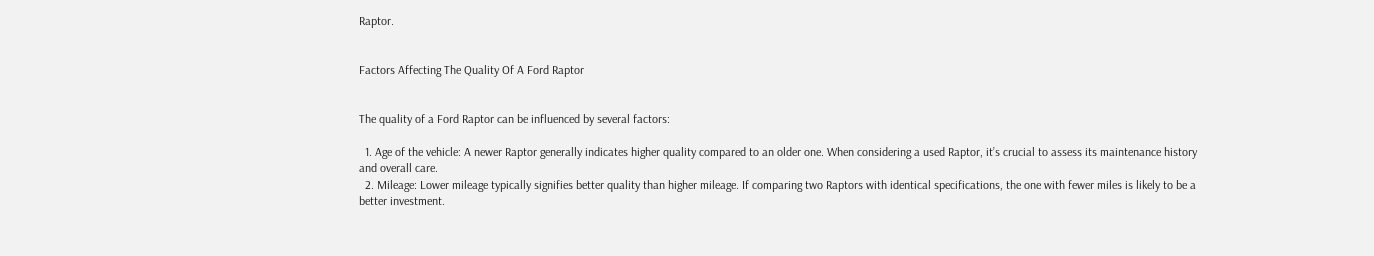Raptor.


Factors Affecting The Quality Of A Ford Raptor


The quality of a Ford Raptor can be influenced by several factors:

  1. Age of the vehicle: A newer Raptor generally indicates higher quality compared to an older one. When considering a used Raptor, it’s crucial to assess its maintenance history and overall care.
  2. Mileage: Lower mileage typically signifies better quality than higher mileage. If comparing two Raptors with identical specifications, the one with fewer miles is likely to be a better investment.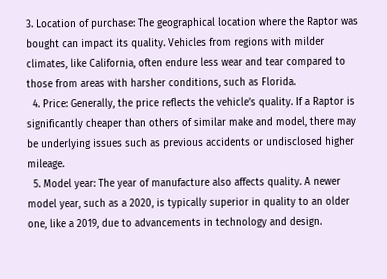3. Location of purchase: The geographical location where the Raptor was bought can impact its quality. Vehicles from regions with milder climates, like California, often endure less wear and tear compared to those from areas with harsher conditions, such as Florida.
  4. Price: Generally, the price reflects the vehicle’s quality. If a Raptor is significantly cheaper than others of similar make and model, there may be underlying issues such as previous accidents or undisclosed higher mileage.
  5. Model year: The year of manufacture also affects quality. A newer model year, such as a 2020, is typically superior in quality to an older one, like a 2019, due to advancements in technology and design.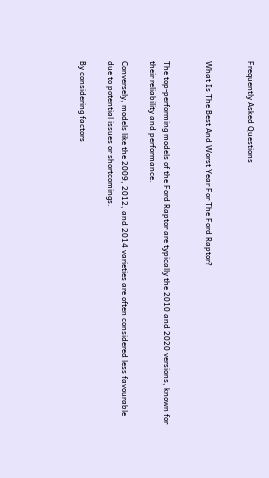Frequently Asked Questions


What Is The Best And Worst Year For The Ford Raptor?


The top-performing models of the Ford Raptor are typically the 2010 and 2020 versions, known for their reliability and performance.

Conversely, models like the 2009, 2012, and 2014 varieties are often considered less favourable due to potential issues or shortcomings.

By considering factors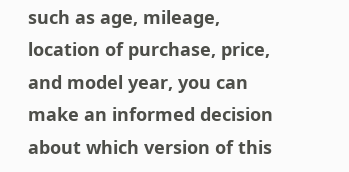such as age, mileage, location of purchase, price, and model year, you can make an informed decision about which version of this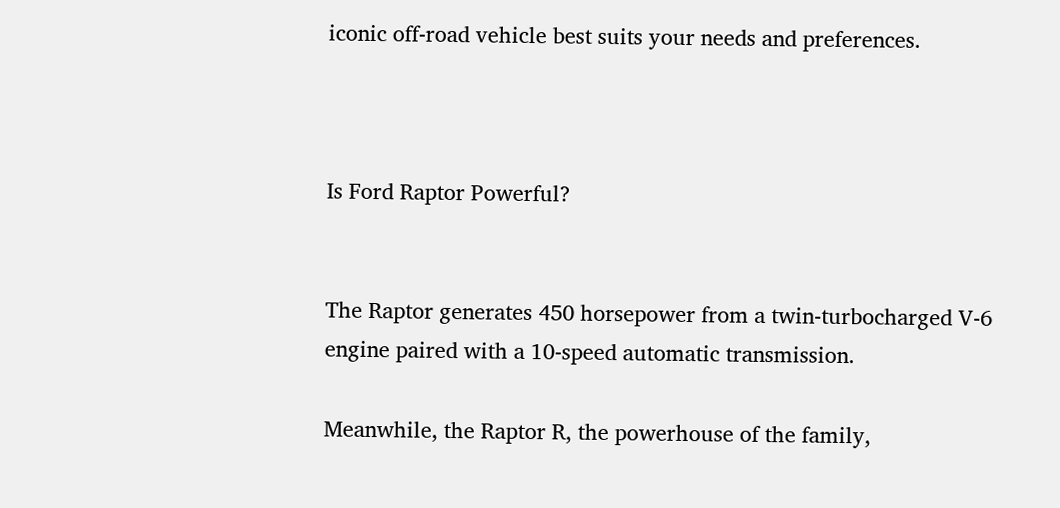iconic off-road vehicle best suits your needs and preferences.



Is Ford Raptor Powerful?


The Raptor generates 450 horsepower from a twin-turbocharged V-6 engine paired with a 10-speed automatic transmission.

Meanwhile, the Raptor R, the powerhouse of the family,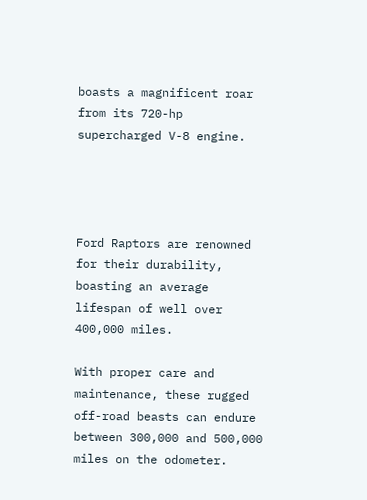boasts a magnificent roar from its 720-hp supercharged V-8 engine.




Ford Raptors are renowned for their durability, boasting an average lifespan of well over 400,000 miles.

With proper care and maintenance, these rugged off-road beasts can endure between 300,000 and 500,000 miles on the odometer.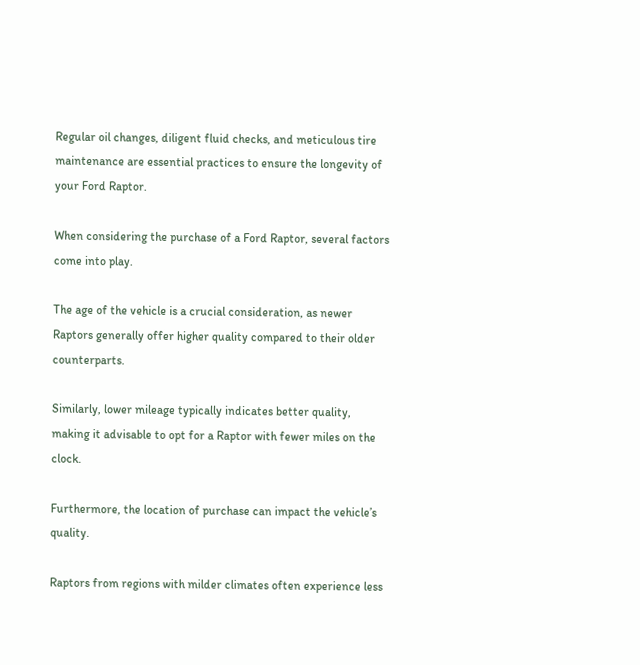Regular oil changes, diligent fluid checks, and meticulous tire maintenance are essential practices to ensure the longevity of your Ford Raptor.

When considering the purchase of a Ford Raptor, several factors come into play.

The age of the vehicle is a crucial consideration, as newer Raptors generally offer higher quality compared to their older counterparts.

Similarly, lower mileage typically indicates better quality, making it advisable to opt for a Raptor with fewer miles on the clock.

Furthermore, the location of purchase can impact the vehicle’s quality.

Raptors from regions with milder climates often experience less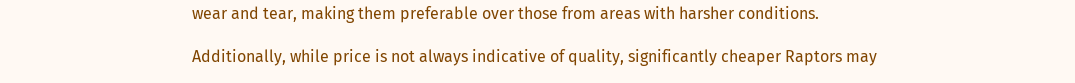wear and tear, making them preferable over those from areas with harsher conditions.

Additionally, while price is not always indicative of quality, significantly cheaper Raptors may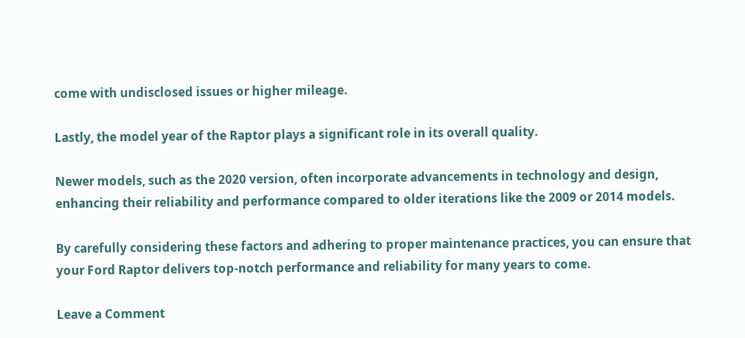come with undisclosed issues or higher mileage.

Lastly, the model year of the Raptor plays a significant role in its overall quality.

Newer models, such as the 2020 version, often incorporate advancements in technology and design, enhancing their reliability and performance compared to older iterations like the 2009 or 2014 models.

By carefully considering these factors and adhering to proper maintenance practices, you can ensure that your Ford Raptor delivers top-notch performance and reliability for many years to come.

Leave a Comment